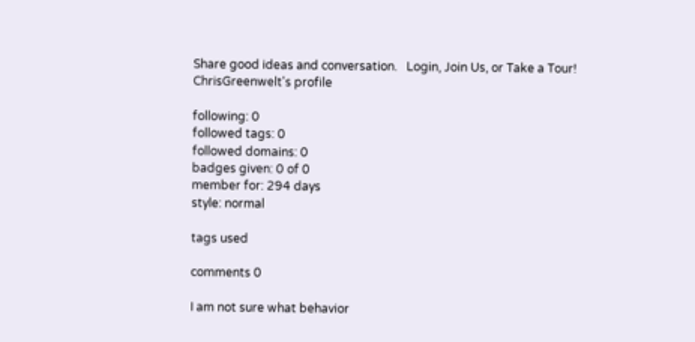Share good ideas and conversation.   Login, Join Us, or Take a Tour!
ChrisGreenwelt's profile

following: 0
followed tags: 0
followed domains: 0
badges given: 0 of 0
member for: 294 days
style: normal

tags used

comments 0

I am not sure what behavior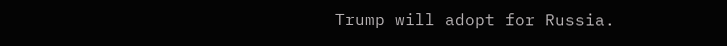Trump will adopt for Russia.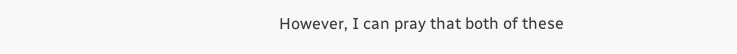However, I can pray that both of these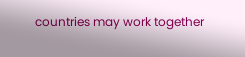countries may work together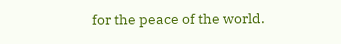for the peace of the world.